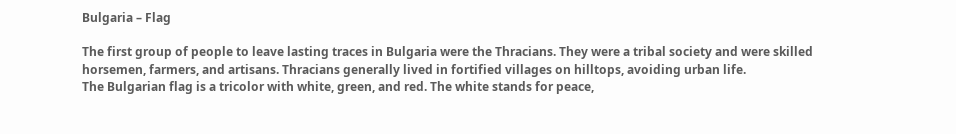Bulgaria – Flag

The first group of people to leave lasting traces in Bulgaria were the Thracians. They were a tribal society and were skilled horsemen, farmers, and artisans. Thracians generally lived in fortified villages on hilltops, avoiding urban life.
The Bulgarian flag is a tricolor with white, green, and red. The white stands for peace,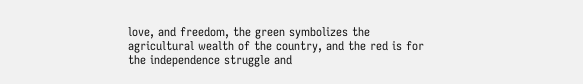love, and freedom, the green symbolizes the agricultural wealth of the country, and the red is for the independence struggle and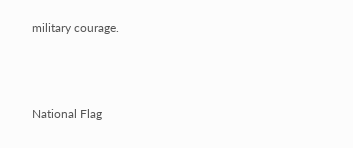military courage.



National Flag